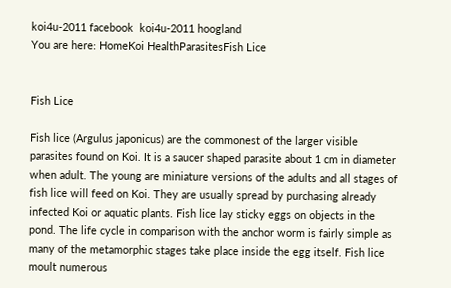koi4u-2011 facebook  koi4u-2011 hoogland
You are here: HomeKoi HealthParasitesFish Lice


Fish Lice

Fish lice (Argulus japonicus) are the commonest of the larger visible parasites found on Koi. It is a saucer shaped parasite about 1 cm in diameter when adult. The young are miniature versions of the adults and all stages of fish lice will feed on Koi. They are usually spread by purchasing already infected Koi or aquatic plants. Fish lice lay sticky eggs on objects in the pond. The life cycle in comparison with the anchor worm is fairly simple as many of the metamorphic stages take place inside the egg itself. Fish lice moult numerous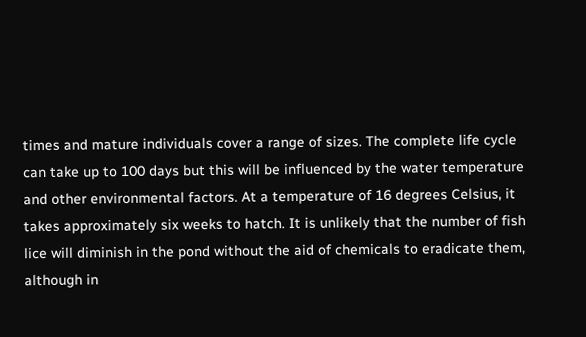times and mature individuals cover a range of sizes. The complete life cycle can take up to 100 days but this will be influenced by the water temperature and other environmental factors. At a temperature of 16 degrees Celsius, it takes approximately six weeks to hatch. It is unlikely that the number of fish lice will diminish in the pond without the aid of chemicals to eradicate them, although in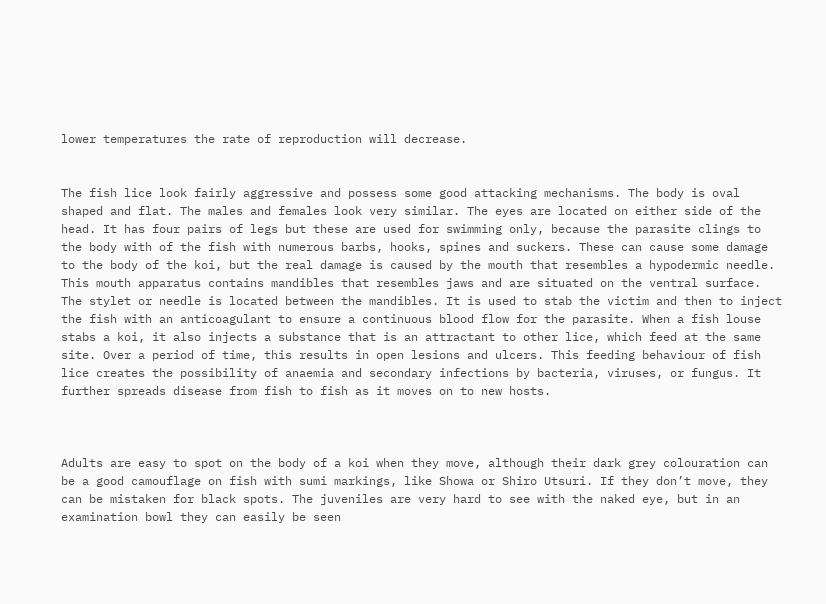lower temperatures the rate of reproduction will decrease.


The fish lice look fairly aggressive and possess some good attacking mechanisms. The body is oval shaped and flat. The males and females look very similar. The eyes are located on either side of the head. It has four pairs of legs but these are used for swimming only, because the parasite clings to the body with of the fish with numerous barbs, hooks, spines and suckers. These can cause some damage to the body of the koi, but the real damage is caused by the mouth that resembles a hypodermic needle. This mouth apparatus contains mandibles that resembles jaws and are situated on the ventral surface. The stylet or needle is located between the mandibles. It is used to stab the victim and then to inject the fish with an anticoagulant to ensure a continuous blood flow for the parasite. When a fish louse stabs a koi, it also injects a substance that is an attractant to other lice, which feed at the same site. Over a period of time, this results in open lesions and ulcers. This feeding behaviour of fish lice creates the possibility of anaemia and secondary infections by bacteria, viruses, or fungus. It further spreads disease from fish to fish as it moves on to new hosts.



Adults are easy to spot on the body of a koi when they move, although their dark grey colouration can be a good camouflage on fish with sumi markings, like Showa or Shiro Utsuri. If they don’t move, they can be mistaken for black spots. The juveniles are very hard to see with the naked eye, but in an examination bowl they can easily be seen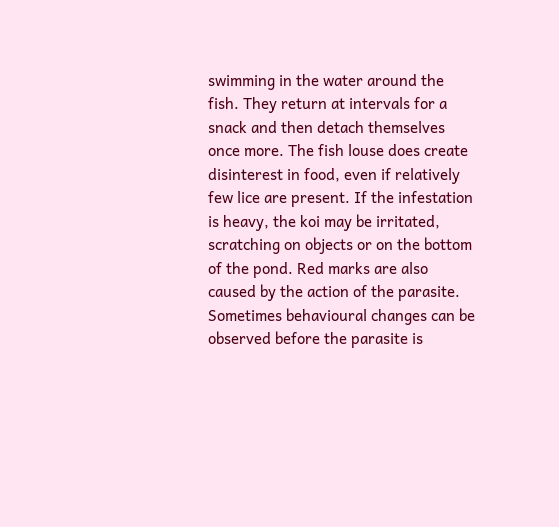swimming in the water around the fish. They return at intervals for a snack and then detach themselves once more. The fish louse does create disinterest in food, even if relatively few lice are present. If the infestation is heavy, the koi may be irritated, scratching on objects or on the bottom of the pond. Red marks are also caused by the action of the parasite. Sometimes behavioural changes can be observed before the parasite is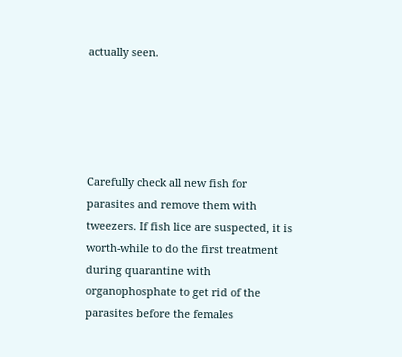actually seen.





Carefully check all new fish for parasites and remove them with tweezers. If fish lice are suspected, it is worth-while to do the first treatment during quarantine with organophosphate to get rid of the parasites before the females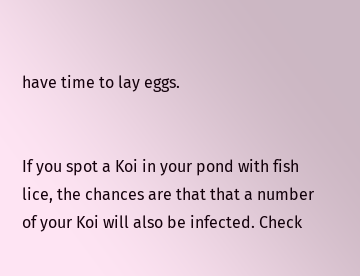have time to lay eggs.


If you spot a Koi in your pond with fish lice, the chances are that that a number of your Koi will also be infected. Check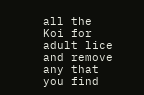all the Koi for adult lice and remove any that you find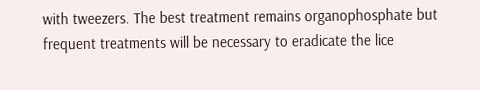with tweezers. The best treatment remains organophosphate but frequent treatments will be necessary to eradicate the lice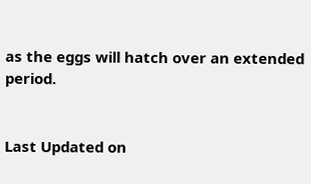as the eggs will hatch over an extended period.


Last Updated on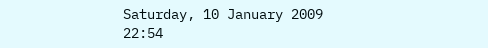Saturday, 10 January 2009 22:54